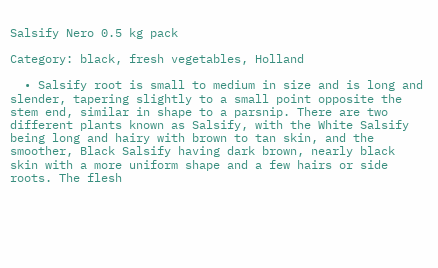Salsify Nero 0.5 kg pack

Category: black, fresh vegetables, Holland

  • Salsify root is small to medium in size and is long and slender, tapering slightly to a small point opposite the stem end, similar in shape to a parsnip. There are two different plants known as Salsify, with the White Salsify being long and hairy with brown to tan skin, and the smoother, Black Salsify having dark brown, nearly black skin with a more uniform shape and a few hairs or side roots. The flesh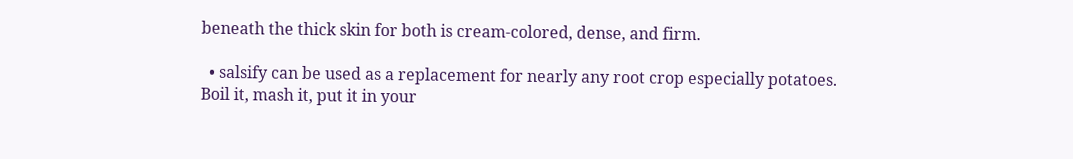beneath the thick skin for both is cream-colored, dense, and firm.

  • salsify can be used as a replacement for nearly any root crop especially potatoes. Boil it, mash it, put it in your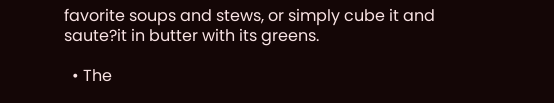favorite soups and stews, or simply cube it and saute?it in butter with its greens.

  • The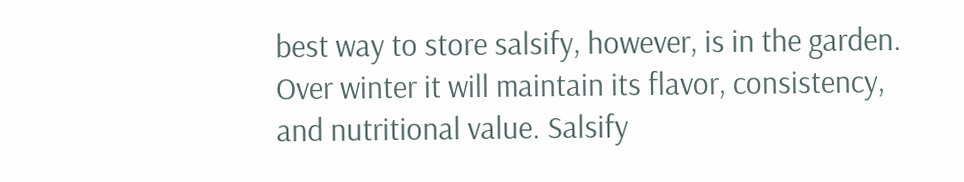best way to store salsify, however, is in the garden. Over winter it will maintain its flavor, consistency, and nutritional value. Salsify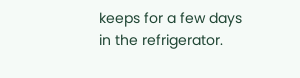keeps for a few days in the refrigerator.